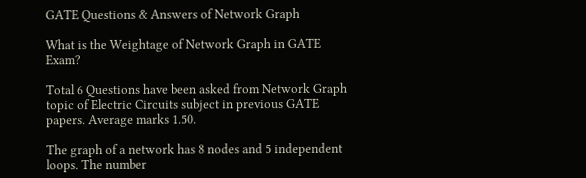GATE Questions & Answers of Network Graph

What is the Weightage of Network Graph in GATE Exam?

Total 6 Questions have been asked from Network Graph topic of Electric Circuits subject in previous GATE papers. Average marks 1.50.

The graph of a network has 8 nodes and 5 independent loops. The number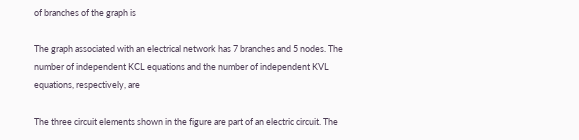of branches of the graph is

The graph associated with an electrical network has 7 branches and 5 nodes. The number of independent KCL equations and the number of independent KVL equations, respectively, are

The three circuit elements shown in the figure are part of an electric circuit. The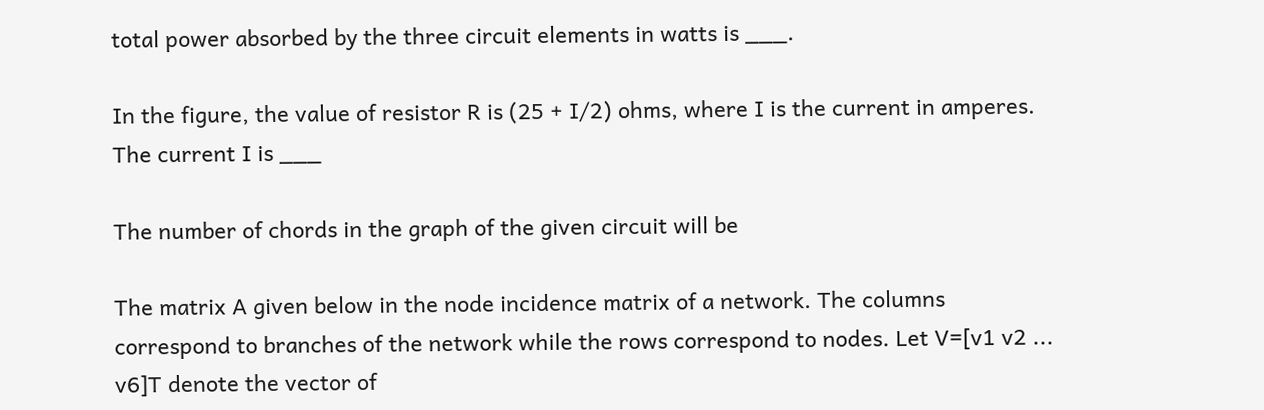total power absorbed by the three circuit elements in watts is ___.

In the figure, the value of resistor R is (25 + I/2) ohms, where I is the current in amperes. The current I is ___

The number of chords in the graph of the given circuit will be

The matrix A given below in the node incidence matrix of a network. The columns correspond to branches of the network while the rows correspond to nodes. Let V=[v1 v2 ... v6]T denote the vector of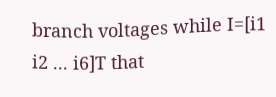branch voltages while I=[i1 i2 ... i6]T that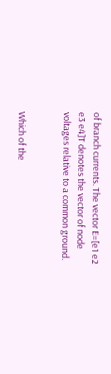of branch currents. The vector E=[e1 e2 e3 e4]T denotes the vector of node voltages relative to a common ground.


Which of the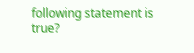following statement is true?